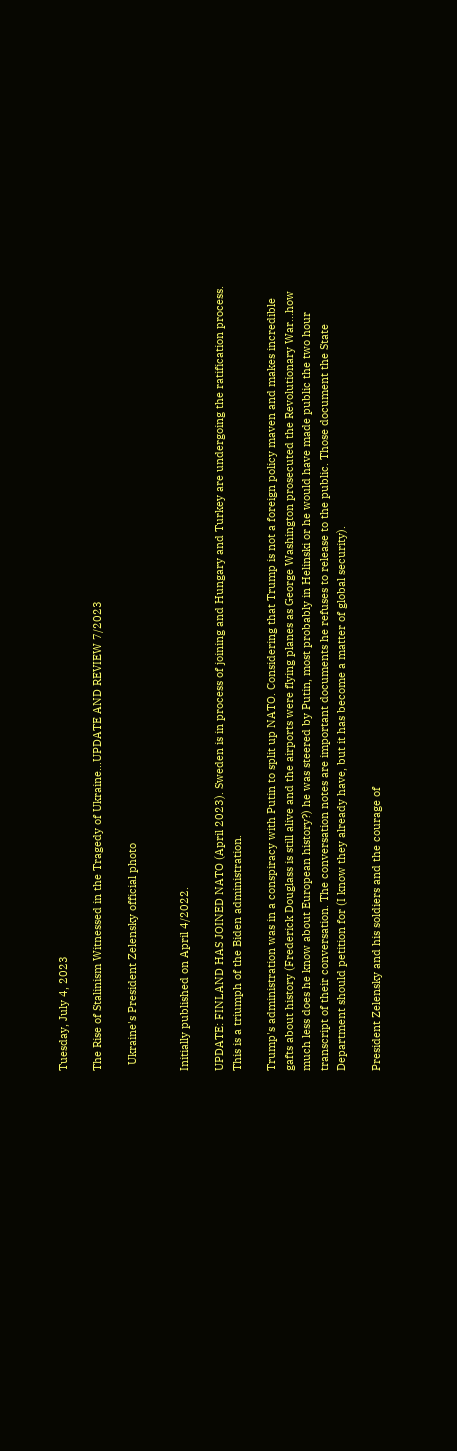Tuesday, July 4, 2023

The Rise of Stalinism Witnessed in the Tragedy of Ukraine...UPDATE AND REVIEW 7/2023

  Ukraine's President Zelensky official photo


Initially published on April 4/2022.

UPDATE: FINLAND HAS JOINED NATO (April 2023). Sweden is in process of joining and Hungary and Turkey are undergoing the ratification process. This is a triumph of the Biden administration.

Trump's administration was in a conspiracy with Putin to split up NATO. Considering that Trump is not a foreign policy maven and makes incredible gafts about history (Frederick Douglass is still alive and the airports were flying planes as George Washington prosecuted the Revolutionary War...how much less does he know about European history?) he was steered by Putin, most probably in Helinski or he would have made public the two hour transcript of their conversation. The conversation notes are important documents he refuses to release to the public. Those document the State Department should petition for (I know they already have, but it has become a matter of global security).

President Zelensky and his soldiers and the courage of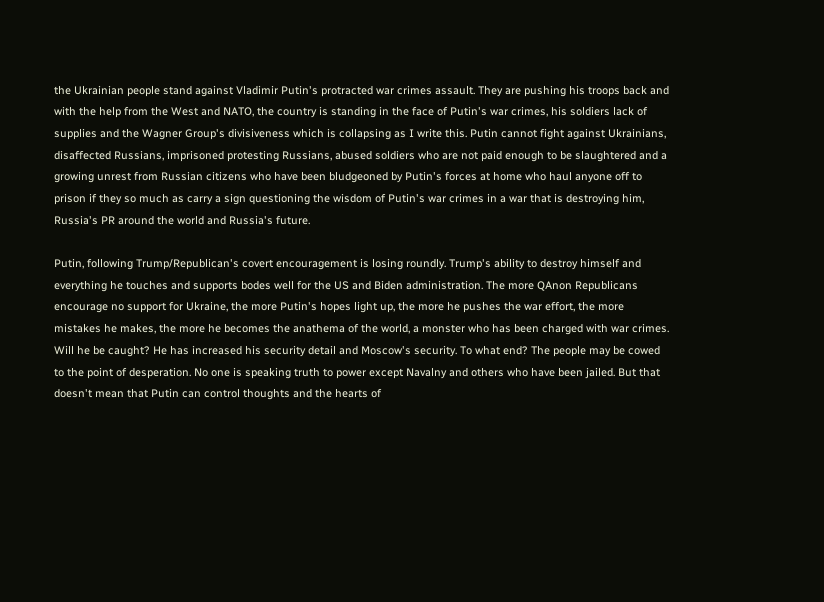the Ukrainian people stand against Vladimir Putin's protracted war crimes assault. They are pushing his troops back and with the help from the West and NATO, the country is standing in the face of Putin's war crimes, his soldiers lack of supplies and the Wagner Group's divisiveness which is collapsing as I write this. Putin cannot fight against Ukrainians, disaffected Russians, imprisoned protesting Russians, abused soldiers who are not paid enough to be slaughtered and a growing unrest from Russian citizens who have been bludgeoned by Putin's forces at home who haul anyone off to prison if they so much as carry a sign questioning the wisdom of Putin's war crimes in a war that is destroying him, Russia's PR around the world and Russia's future.

Putin, following Trump/Republican's covert encouragement is losing roundly. Trump's ability to destroy himself and everything he touches and supports bodes well for the US and Biden administration. The more QAnon Republicans encourage no support for Ukraine, the more Putin's hopes light up, the more he pushes the war effort, the more mistakes he makes, the more he becomes the anathema of the world, a monster who has been charged with war crimes. Will he be caught? He has increased his security detail and Moscow's security. To what end? The people may be cowed to the point of desperation. No one is speaking truth to power except Navalny and others who have been jailed. But that doesn't mean that Putin can control thoughts and the hearts of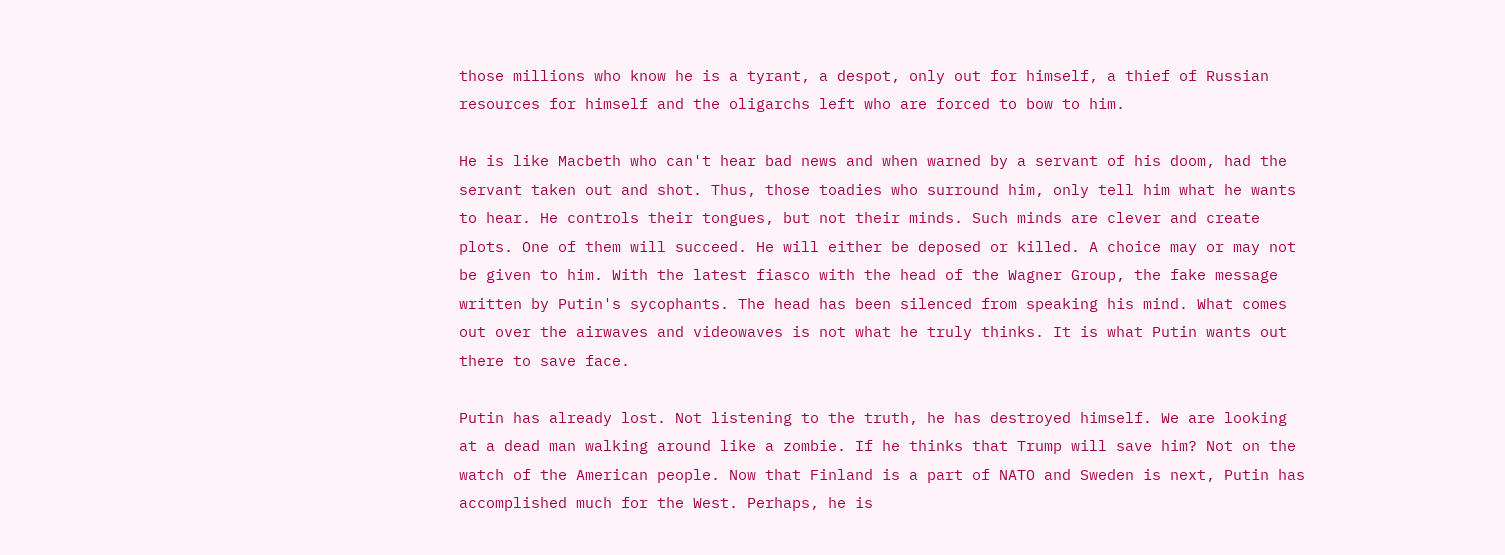those millions who know he is a tyrant, a despot, only out for himself, a thief of Russian resources for himself and the oligarchs left who are forced to bow to him.

He is like Macbeth who can't hear bad news and when warned by a servant of his doom, had the servant taken out and shot. Thus, those toadies who surround him, only tell him what he wants to hear. He controls their tongues, but not their minds. Such minds are clever and create plots. One of them will succeed. He will either be deposed or killed. A choice may or may not be given to him. With the latest fiasco with the head of the Wagner Group, the fake message written by Putin's sycophants. The head has been silenced from speaking his mind. What comes out over the airwaves and videowaves is not what he truly thinks. It is what Putin wants out there to save face.

Putin has already lost. Not listening to the truth, he has destroyed himself. We are looking at a dead man walking around like a zombie. If he thinks that Trump will save him? Not on the watch of the American people. Now that Finland is a part of NATO and Sweden is next, Putin has accomplished much for the West. Perhaps, he is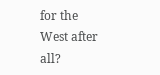for the West after all?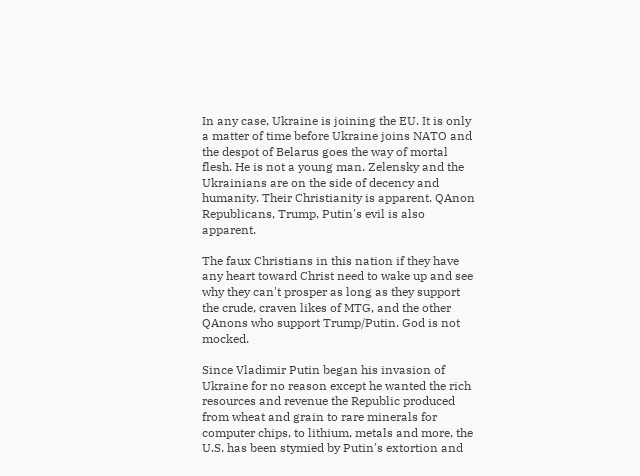In any case, Ukraine is joining the EU. It is only a matter of time before Ukraine joins NATO and the despot of Belarus goes the way of mortal flesh. He is not a young man. Zelensky and the Ukrainians are on the side of decency and humanity. Their Christianity is apparent. QAnon Republicans, Trump, Putin's evil is also apparent.

The faux Christians in this nation if they have any heart toward Christ need to wake up and see why they can't prosper as long as they support the crude, craven likes of MTG, and the other QAnons who support Trump/Putin. God is not mocked.

Since Vladimir Putin began his invasion of Ukraine for no reason except he wanted the rich resources and revenue the Republic produced from wheat and grain to rare minerals for computer chips, to lithium, metals and more, the U.S. has been stymied by Putin's extortion and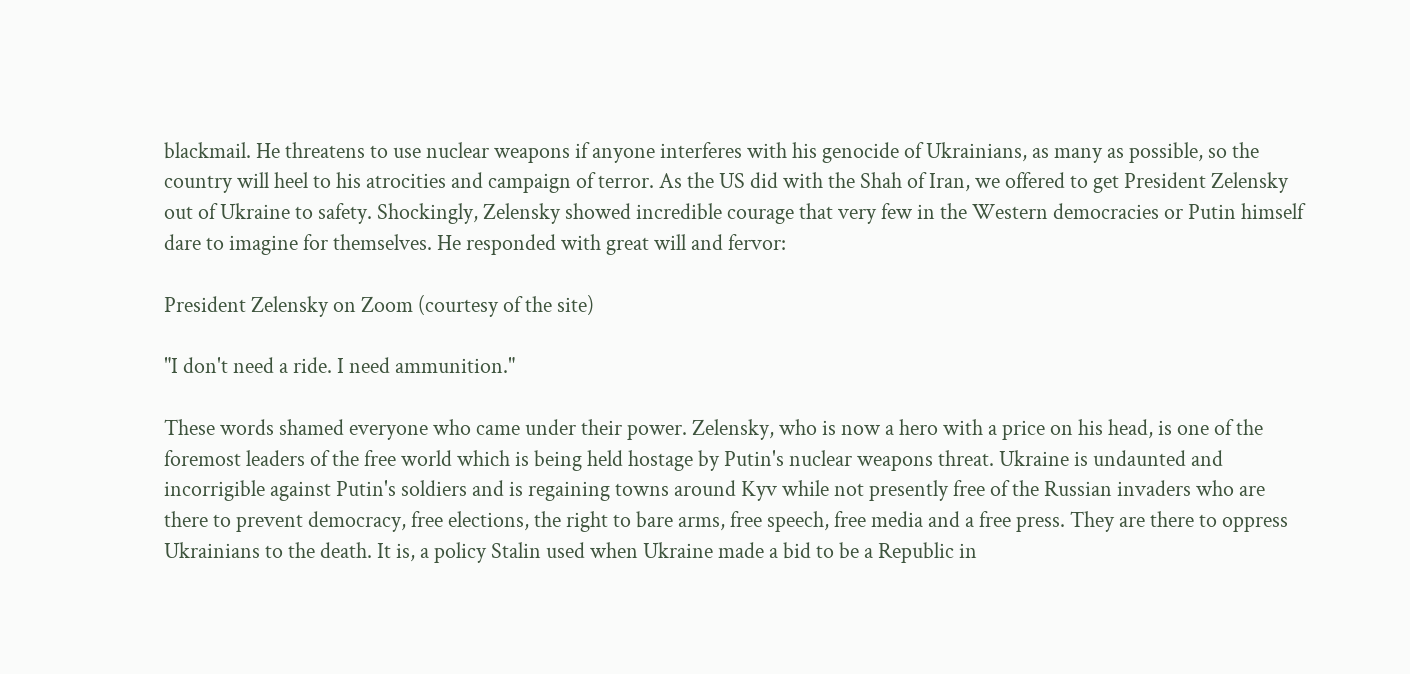blackmail. He threatens to use nuclear weapons if anyone interferes with his genocide of Ukrainians, as many as possible, so the country will heel to his atrocities and campaign of terror. As the US did with the Shah of Iran, we offered to get President Zelensky out of Ukraine to safety. Shockingly, Zelensky showed incredible courage that very few in the Western democracies or Putin himself dare to imagine for themselves. He responded with great will and fervor:

President Zelensky on Zoom (courtesy of the site)

"I don't need a ride. I need ammunition."

These words shamed everyone who came under their power. Zelensky, who is now a hero with a price on his head, is one of the foremost leaders of the free world which is being held hostage by Putin's nuclear weapons threat. Ukraine is undaunted and incorrigible against Putin's soldiers and is regaining towns around Kyv while not presently free of the Russian invaders who are there to prevent democracy, free elections, the right to bare arms, free speech, free media and a free press. They are there to oppress Ukrainians to the death. It is, a policy Stalin used when Ukraine made a bid to be a Republic in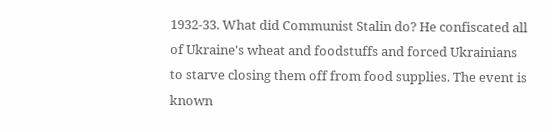1932-33. What did Communist Stalin do? He confiscated all of Ukraine's wheat and foodstuffs and forced Ukrainians to starve closing them off from food supplies. The event is known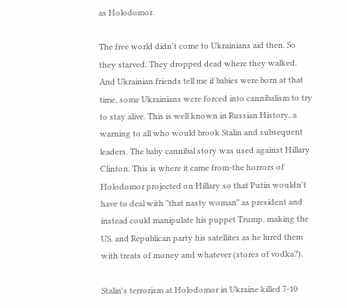as Holodomor.

The free world didn't come to Ukrainians aid then. So they starved. They dropped dead where they walked. And Ukrainian friends tell me if babies were born at that time, some Ukrainians were forced into cannibalism to try to stay alive. This is well known in Russian History, a warning to all who would brook Stalin and subsequent leaders. The baby cannibal story was used against Hillary Clinton. This is where it came from-the horrors of Holodomor projected on Hillary so that Putin wouldn't have to deal with "that nasty woman" as president and instead could manipulate his puppet Trump, making the US. and Republican party his satellites as he lured them with treats of money and whatever (stores of vodka?).

Stalin's terrorism at Holodomor in Ukraine killed 7-10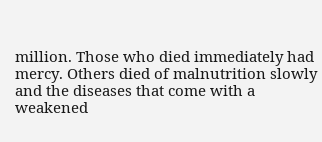million. Those who died immediately had mercy. Others died of malnutrition slowly and the diseases that come with a weakened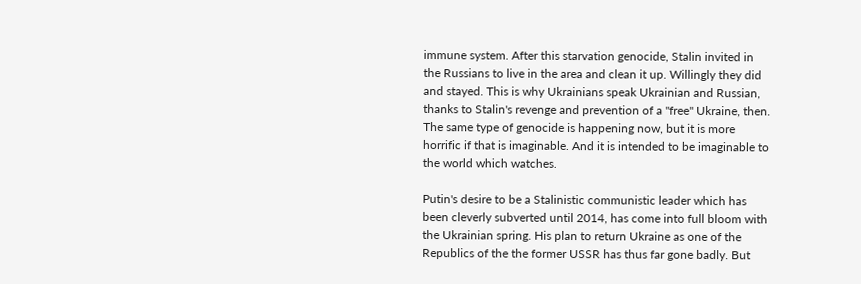immune system. After this starvation genocide, Stalin invited in the Russians to live in the area and clean it up. Willingly they did and stayed. This is why Ukrainians speak Ukrainian and Russian, thanks to Stalin's revenge and prevention of a "free" Ukraine, then. The same type of genocide is happening now, but it is more horrific if that is imaginable. And it is intended to be imaginable to the world which watches.

Putin's desire to be a Stalinistic communistic leader which has been cleverly subverted until 2014, has come into full bloom with the Ukrainian spring. His plan to return Ukraine as one of the Republics of the the former USSR has thus far gone badly. But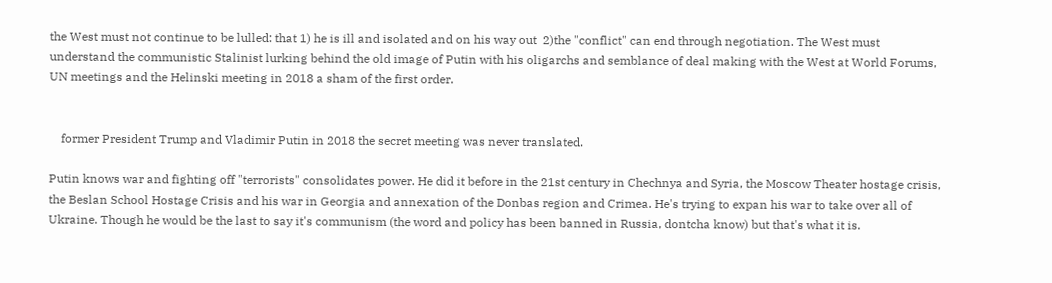the West must not continue to be lulled: that 1) he is ill and isolated and on his way out  2)the "conflict" can end through negotiation. The West must understand the communistic Stalinist lurking behind the old image of Putin with his oligarchs and semblance of deal making with the West at World Forums, UN meetings and the Helinski meeting in 2018 a sham of the first order.


    former President Trump and Vladimir Putin in 2018 the secret meeting was never translated.

Putin knows war and fighting off "terrorists" consolidates power. He did it before in the 21st century in Chechnya and Syria, the Moscow Theater hostage crisis, the Beslan School Hostage Crisis and his war in Georgia and annexation of the Donbas region and Crimea. He's trying to expan his war to take over all of Ukraine. Though he would be the last to say it's communism (the word and policy has been banned in Russia, dontcha know) but that's what it is.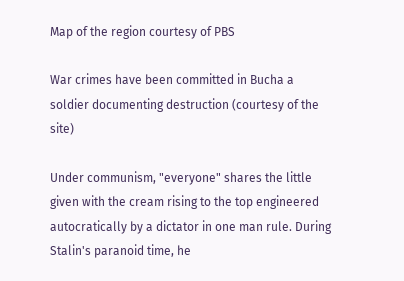Map of the region courtesy of PBS

War crimes have been committed in Bucha a soldier documenting destruction (courtesy of the site)

Under communism, "everyone" shares the little given with the cream rising to the top engineered autocratically by a dictator in one man rule. During Stalin's paranoid time, he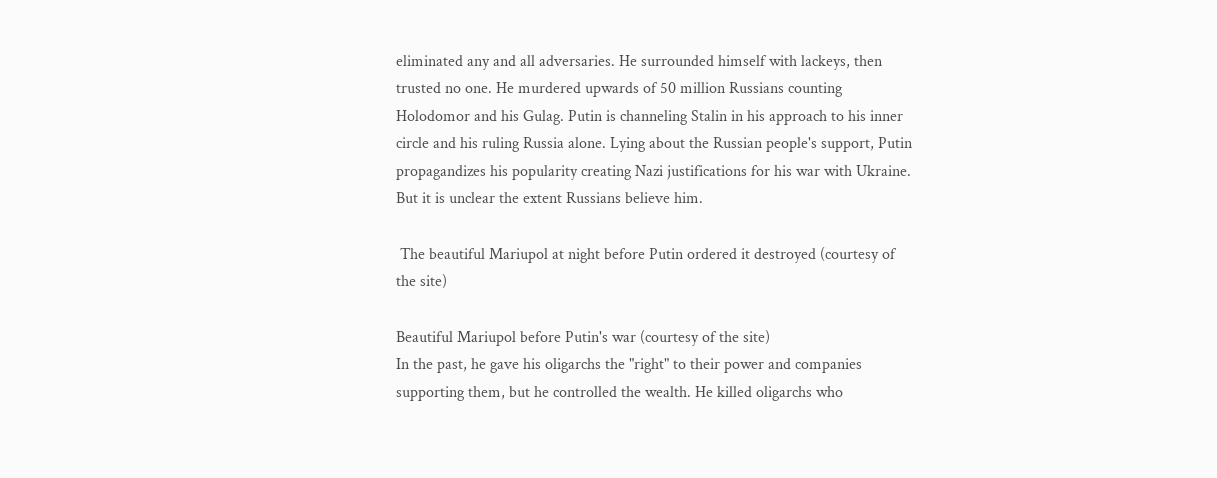eliminated any and all adversaries. He surrounded himself with lackeys, then trusted no one. He murdered upwards of 50 million Russians counting Holodomor and his Gulag. Putin is channeling Stalin in his approach to his inner circle and his ruling Russia alone. Lying about the Russian people's support, Putin propagandizes his popularity creating Nazi justifications for his war with Ukraine. But it is unclear the extent Russians believe him.

 The beautiful Mariupol at night before Putin ordered it destroyed (courtesy of the site)

Beautiful Mariupol before Putin's war (courtesy of the site)
In the past, he gave his oligarchs the "right" to their power and companies supporting them, but he controlled the wealth. He killed oligarchs who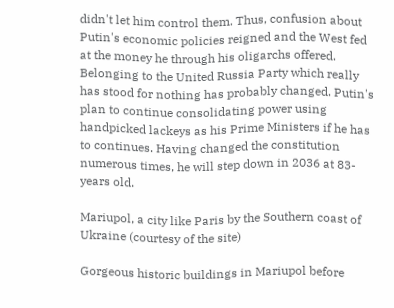didn't let him control them. Thus, confusion about Putin's economic policies reigned and the West fed at the money he through his oligarchs offered. Belonging to the United Russia Party which really has stood for nothing has probably changed. Putin's plan to continue consolidating power using handpicked lackeys as his Prime Ministers if he has to continues. Having changed the constitution numerous times, he will step down in 2036 at 83-years old.

Mariupol, a city like Paris by the Southern coast of Ukraine (courtesy of the site)

Gorgeous historic buildings in Mariupol before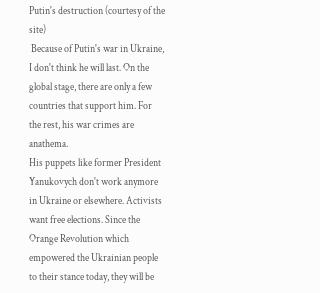Putin's destruction (courtesy of the site)
 Because of Putin's war in Ukraine, I don't think he will last. On the global stage, there are only a few countries that support him. For the rest, his war crimes are anathema.
His puppets like former President Yanukovych don't work anymore in Ukraine or elsewhere. Activists want free elections. Since the Orange Revolution which empowered the Ukrainian people to their stance today, they will be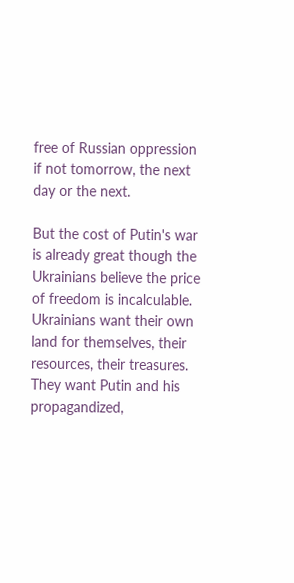free of Russian oppression if not tomorrow, the next day or the next.

But the cost of Putin's war is already great though the Ukrainians believe the price of freedom is incalculable. Ukrainians want their own land for themselves, their resources, their treasures. They want Putin and his propagandized,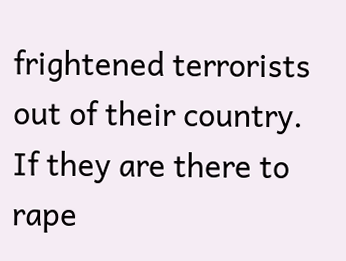frightened terrorists out of their country. If they are there to rape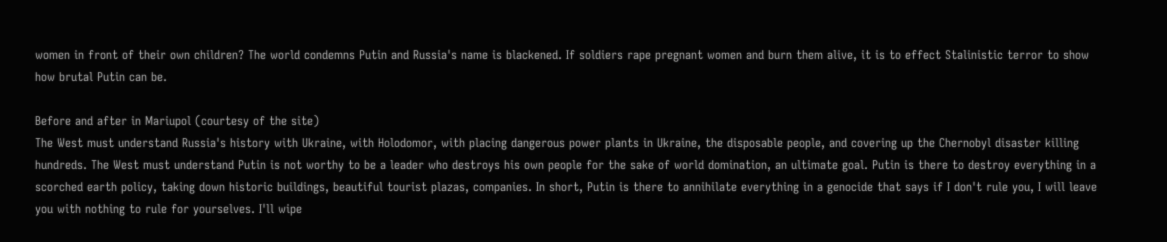women in front of their own children? The world condemns Putin and Russia's name is blackened. If soldiers rape pregnant women and burn them alive, it is to effect Stalinistic terror to show how brutal Putin can be.

Before and after in Mariupol (courtesy of the site)
The West must understand Russia's history with Ukraine, with Holodomor, with placing dangerous power plants in Ukraine, the disposable people, and covering up the Chernobyl disaster killing hundreds. The West must understand Putin is not worthy to be a leader who destroys his own people for the sake of world domination, an ultimate goal. Putin is there to destroy everything in a scorched earth policy, taking down historic buildings, beautiful tourist plazas, companies. In short, Putin is there to annihilate everything in a genocide that says if I don't rule you, I will leave you with nothing to rule for yourselves. I'll wipe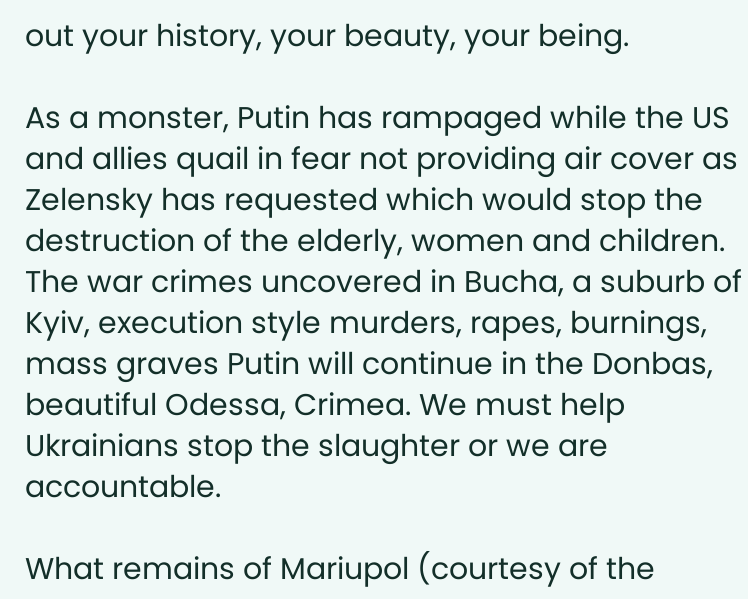out your history, your beauty, your being.

As a monster, Putin has rampaged while the US and allies quail in fear not providing air cover as Zelensky has requested which would stop the destruction of the elderly, women and children. The war crimes uncovered in Bucha, a suburb of Kyiv, execution style murders, rapes, burnings, mass graves Putin will continue in the Donbas, beautiful Odessa, Crimea. We must help Ukrainians stop the slaughter or we are accountable.

What remains of Mariupol (courtesy of the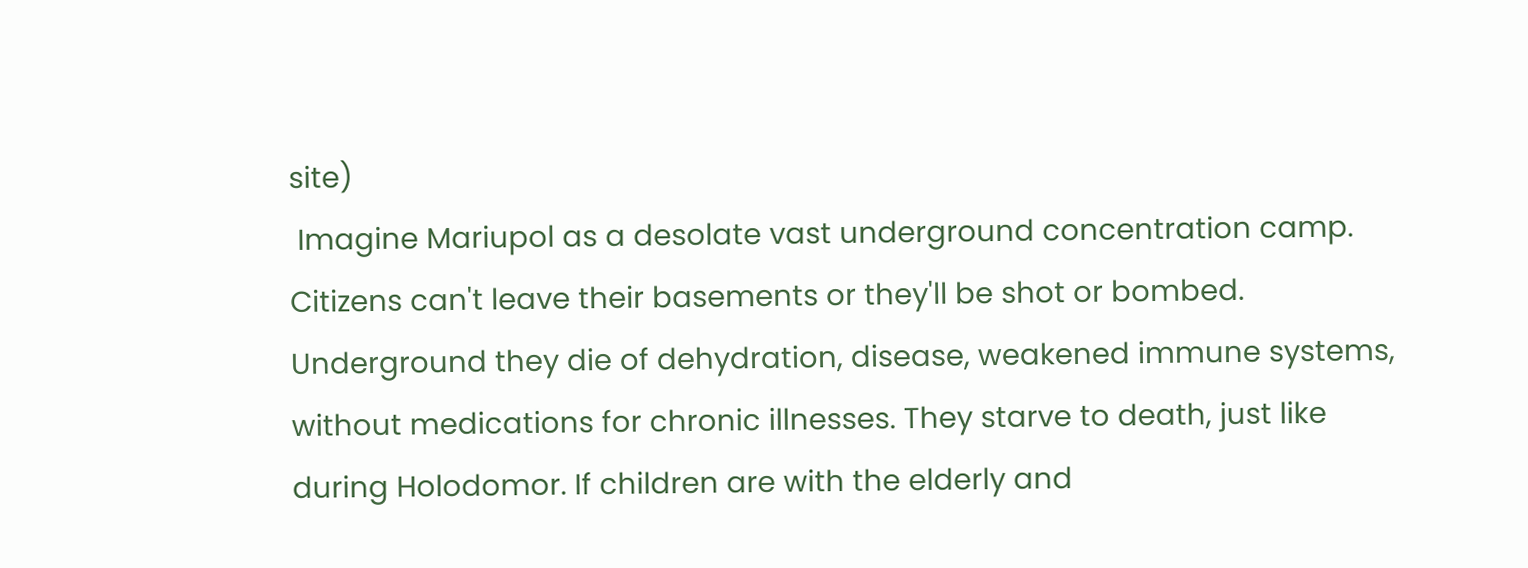site)
 Imagine Mariupol as a desolate vast underground concentration camp. Citizens can't leave their basements or they'll be shot or bombed. Underground they die of dehydration, disease, weakened immune systems, without medications for chronic illnesses. They starve to death, just like during Holodomor. If children are with the elderly and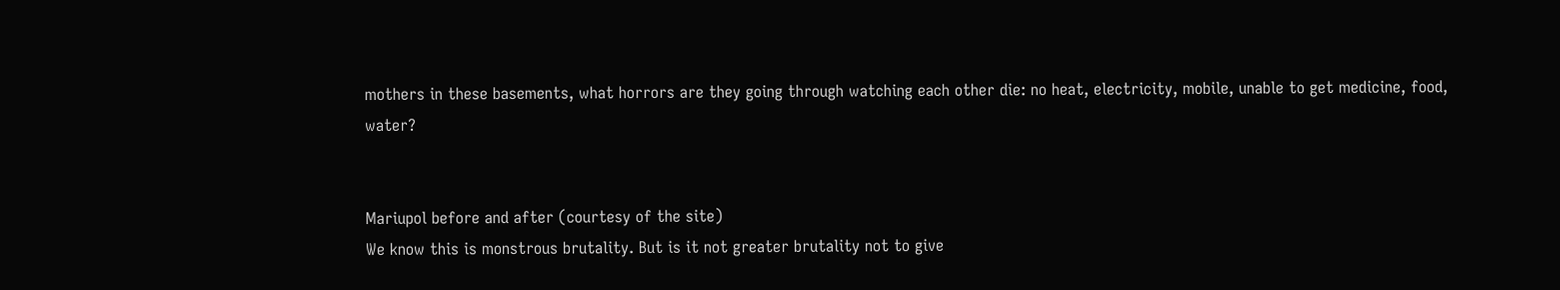mothers in these basements, what horrors are they going through watching each other die: no heat, electricity, mobile, unable to get medicine, food, water?


Mariupol before and after (courtesy of the site)
We know this is monstrous brutality. But is it not greater brutality not to give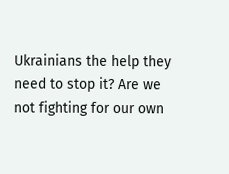Ukrainians the help they need to stop it? Are we not fighting for our own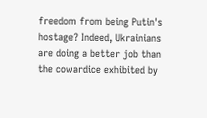freedom from being Putin's hostage? Indeed, Ukrainians are doing a better job than the cowardice exhibited by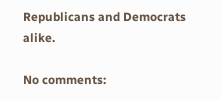Republicans and Democrats alike.

No comments: